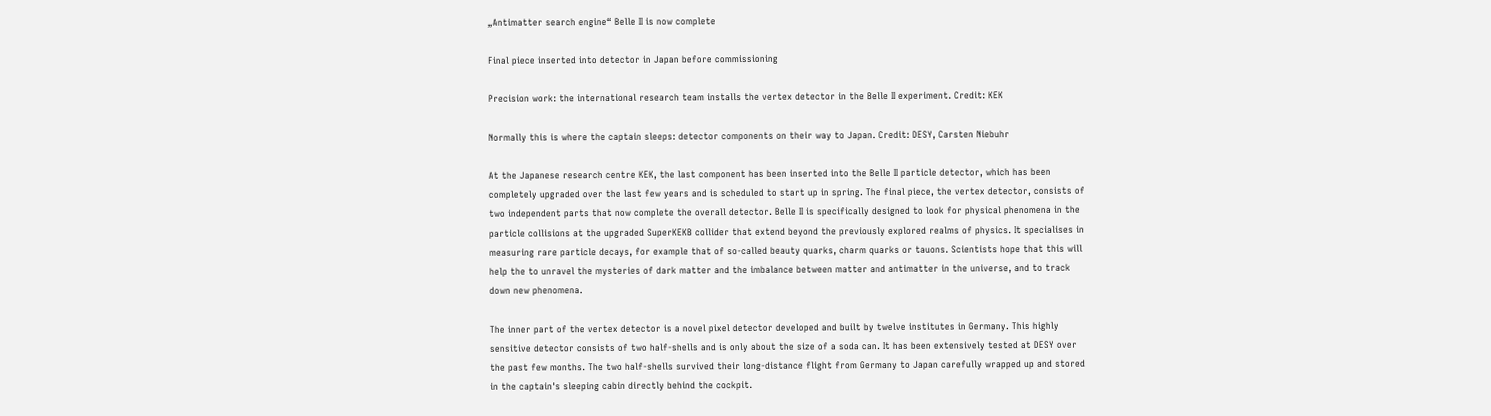„Antimatter search engine“ Belle II is now complete

Final piece inserted into detector in Japan before commissioning

Precision work: the international research team installs the vertex detector in the Belle II experiment. Credit: KEK

Normally this is where the captain sleeps: detector components on their way to Japan. Credit: DESY, Carsten Niebuhr

At the Japanese research centre KEK, the last component has been inserted into the Belle II particle detector, which has been completely upgraded over the last few years and is scheduled to start up in spring. The final piece, the vertex detector, consists of two independent parts that now complete the overall detector. Belle II is specifically designed to look for physical phenomena in the particle collisions at the upgraded SuperKEKB collider that extend beyond the previously explored realms of physics. It specialises in measuring rare particle decays, for example that of so-called beauty quarks, charm quarks or tauons. Scientists hope that this will help the to unravel the mysteries of dark matter and the imbalance between matter and antimatter in the universe, and to track down new phenomena.

The inner part of the vertex detector is a novel pixel detector developed and built by twelve institutes in Germany. This highly sensitive detector consists of two half-shells and is only about the size of a soda can. It has been extensively tested at DESY over the past few months. The two half-shells survived their long-distance flight from Germany to Japan carefully wrapped up and stored in the captain's sleeping cabin directly behind the cockpit.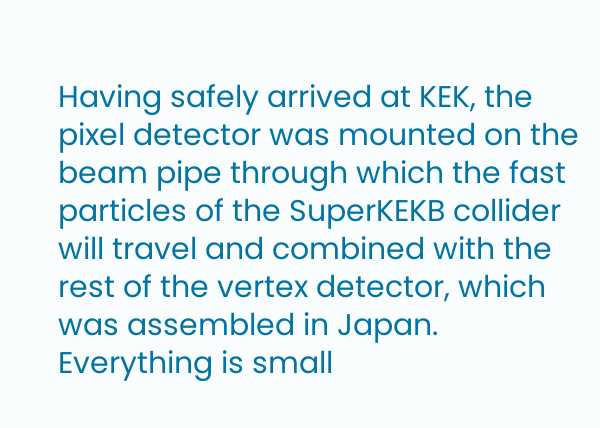Having safely arrived at KEK, the pixel detector was mounted on the beam pipe through which the fast particles of the SuperKEKB collider will travel and combined with the rest of the vertex detector, which was assembled in Japan. Everything is small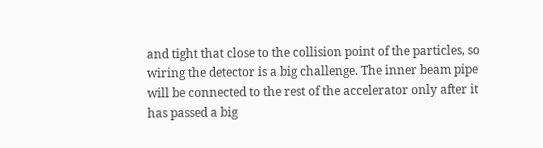and tight that close to the collision point of the particles, so wiring the detector is a big challenge. The inner beam pipe will be connected to the rest of the accelerator only after it has passed a big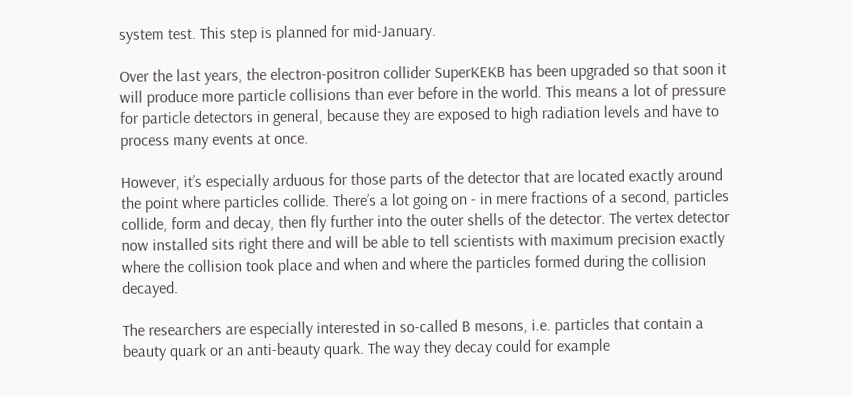system test. This step is planned for mid-January.

Over the last years, the electron-positron collider SuperKEKB has been upgraded so that soon it will produce more particle collisions than ever before in the world. This means a lot of pressure for particle detectors in general, because they are exposed to high radiation levels and have to process many events at once.

However, it’s especially arduous for those parts of the detector that are located exactly around the point where particles collide. There’s a lot going on - in mere fractions of a second, particles collide, form and decay, then fly further into the outer shells of the detector. The vertex detector now installed sits right there and will be able to tell scientists with maximum precision exactly where the collision took place and when and where the particles formed during the collision decayed.

The researchers are especially interested in so-called B mesons, i.e. particles that contain a beauty quark or an anti-beauty quark. The way they decay could for example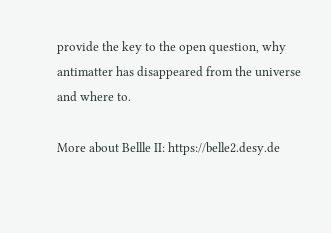provide the key to the open question, why antimatter has disappeared from the universe and where to.

More about Bellle II: https://belle2.desy.de